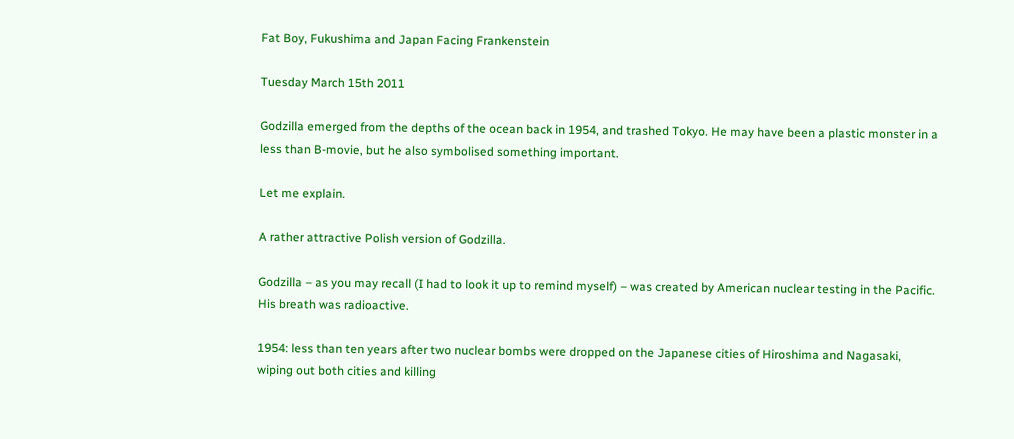Fat Boy, Fukushima and Japan Facing Frankenstein

Tuesday March 15th 2011

Godzilla emerged from the depths of the ocean back in 1954, and trashed Tokyo. He may have been a plastic monster in a less than B-movie, but he also symbolised something important.

Let me explain.

A rather attractive Polish version of Godzilla.

Godzilla – as you may recall (I had to look it up to remind myself) – was created by American nuclear testing in the Pacific. His breath was radioactive.

1954: less than ten years after two nuclear bombs were dropped on the Japanese cities of Hiroshima and Nagasaki, wiping out both cities and killing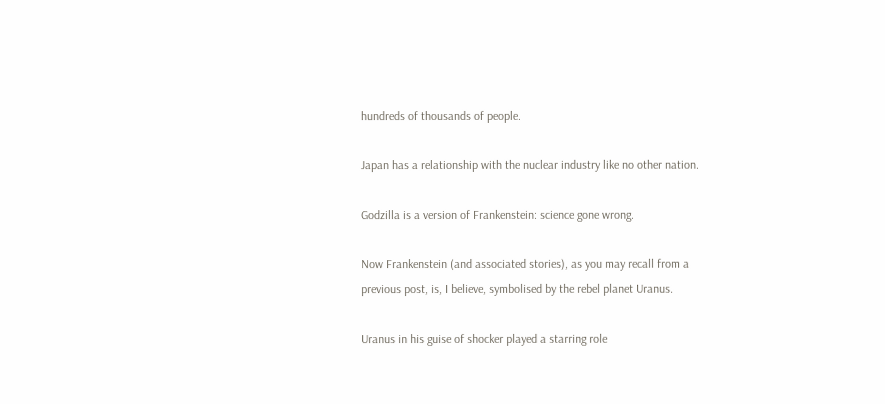hundreds of thousands of people.

Japan has a relationship with the nuclear industry like no other nation.

Godzilla is a version of Frankenstein: science gone wrong.

Now Frankenstein (and associated stories), as you may recall from a previous post, is, I believe, symbolised by the rebel planet Uranus.

Uranus in his guise of shocker played a starring role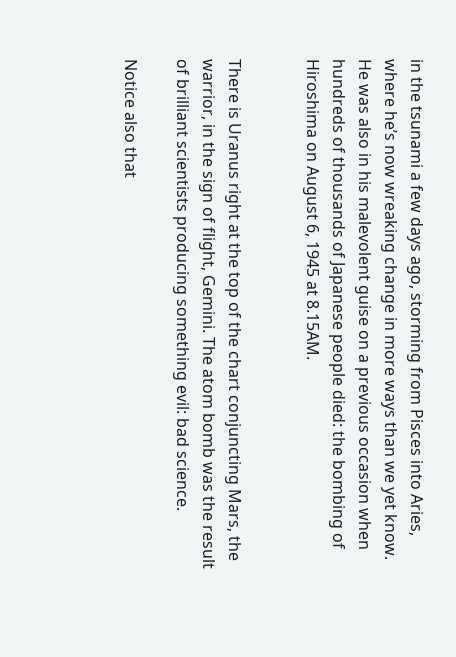in the tsunami a few days ago, storming from Pisces into Aries, where he’s now wreaking change in more ways than we yet know. He was also in his malevolent guise on a previous occasion when hundreds of thousands of Japanese people died: the bombing of Hiroshima on August 6, 1945 at 8.15AM.


There is Uranus right at the top of the chart conjuncting Mars, the warrior, in the sign of flight, Gemini. The atom bomb was the result of brilliant scientists producing something evil: bad science.

Notice also that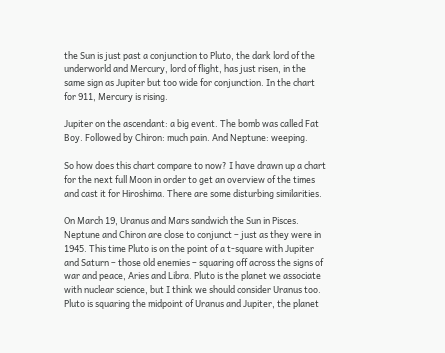the Sun is just past a conjunction to Pluto, the dark lord of the underworld and Mercury, lord of flight, has just risen, in the same sign as Jupiter but too wide for conjunction. In the chart for 911, Mercury is rising.

Jupiter on the ascendant: a big event. The bomb was called Fat Boy. Followed by Chiron: much pain. And Neptune: weeping.

So how does this chart compare to now? I have drawn up a chart for the next full Moon in order to get an overview of the times and cast it for Hiroshima. There are some disturbing similarities.

On March 19, Uranus and Mars sandwich the Sun in Pisces. Neptune and Chiron are close to conjunct – just as they were in 1945. This time Pluto is on the point of a t-square with Jupiter and Saturn – those old enemies – squaring off across the signs of war and peace, Aries and Libra. Pluto is the planet we associate with nuclear science, but I think we should consider Uranus too. Pluto is squaring the midpoint of Uranus and Jupiter, the planet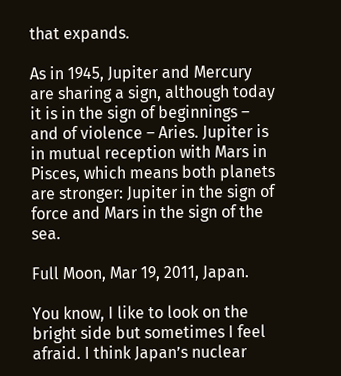that expands.

As in 1945, Jupiter and Mercury are sharing a sign, although today it is in the sign of beginnings – and of violence – Aries. Jupiter is in mutual reception with Mars in Pisces, which means both planets are stronger: Jupiter in the sign of force and Mars in the sign of the sea.

Full Moon, Mar 19, 2011, Japan.

You know, I like to look on the bright side but sometimes I feel afraid. I think Japan’s nuclear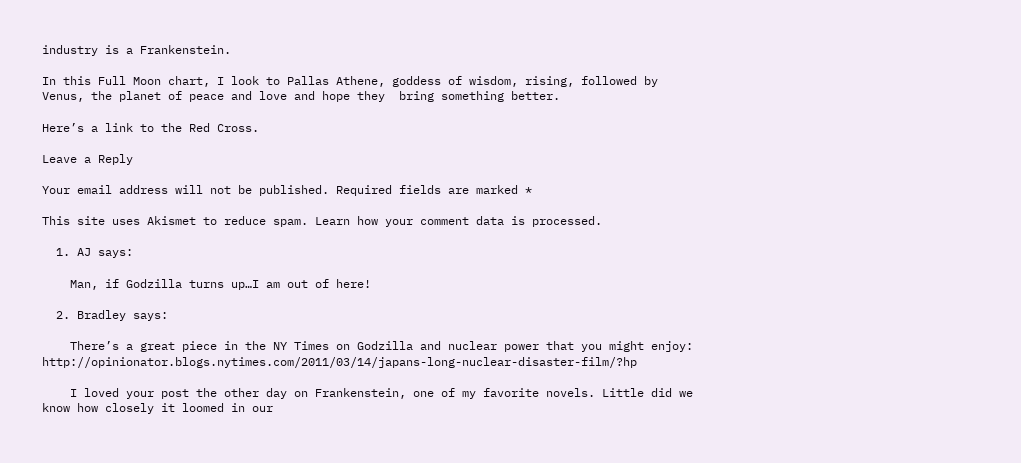industry is a Frankenstein.

In this Full Moon chart, I look to Pallas Athene, goddess of wisdom, rising, followed by Venus, the planet of peace and love and hope they  bring something better.

Here’s a link to the Red Cross.

Leave a Reply

Your email address will not be published. Required fields are marked *

This site uses Akismet to reduce spam. Learn how your comment data is processed.

  1. AJ says:

    Man, if Godzilla turns up…I am out of here!

  2. Bradley says:

    There’s a great piece in the NY Times on Godzilla and nuclear power that you might enjoy: http://opinionator.blogs.nytimes.com/2011/03/14/japans-long-nuclear-disaster-film/?hp

    I loved your post the other day on Frankenstein, one of my favorite novels. Little did we know how closely it loomed in our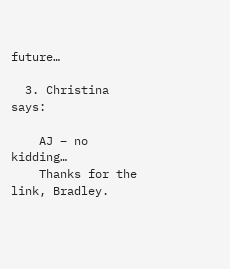future…

  3. Christina says:

    AJ – no kidding…
    Thanks for the link, Bradley.